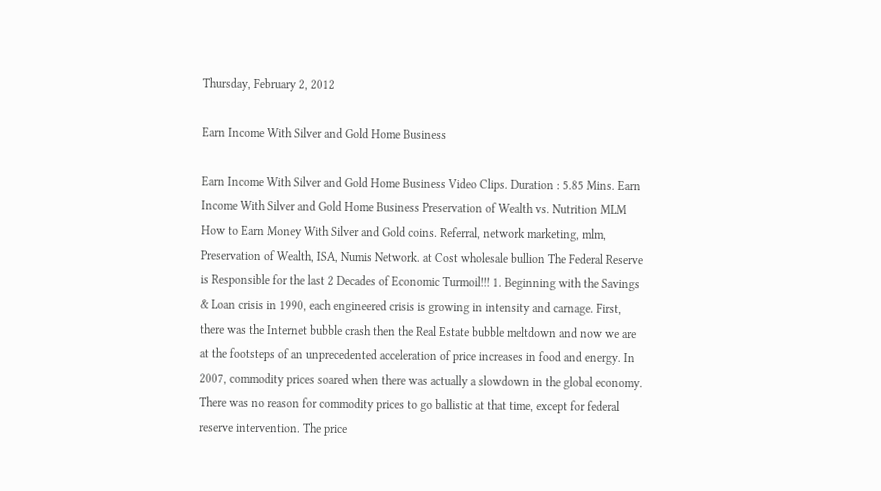Thursday, February 2, 2012

Earn Income With Silver and Gold Home Business

Earn Income With Silver and Gold Home Business Video Clips. Duration : 5.85 Mins. Earn Income With Silver and Gold Home Business Preservation of Wealth vs. Nutrition MLM How to Earn Money With Silver and Gold coins. Referral, network marketing, mlm, Preservation of Wealth, ISA, Numis Network. at Cost wholesale bullion The Federal Reserve is Responsible for the last 2 Decades of Economic Turmoil!!! 1. Beginning with the Savings & Loan crisis in 1990, each engineered crisis is growing in intensity and carnage. First, there was the Internet bubble crash then the Real Estate bubble meltdown and now we are at the footsteps of an unprecedented acceleration of price increases in food and energy. In 2007, commodity prices soared when there was actually a slowdown in the global economy. There was no reason for commodity prices to go ballistic at that time, except for federal reserve intervention. The price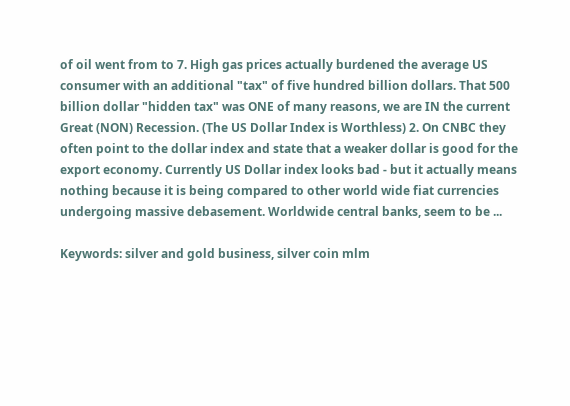of oil went from to 7. High gas prices actually burdened the average US consumer with an additional "tax" of five hundred billion dollars. That 500 billion dollar "hidden tax" was ONE of many reasons, we are IN the current Great (NON) Recession. (The US Dollar Index is Worthless) 2. On CNBC they often point to the dollar index and state that a weaker dollar is good for the export economy. Currently US Dollar index looks bad - but it actually means nothing because it is being compared to other world wide fiat currencies undergoing massive debasement. Worldwide central banks, seem to be ...

Keywords: silver and gold business, silver coin mlm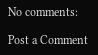No comments:

Post a Comment